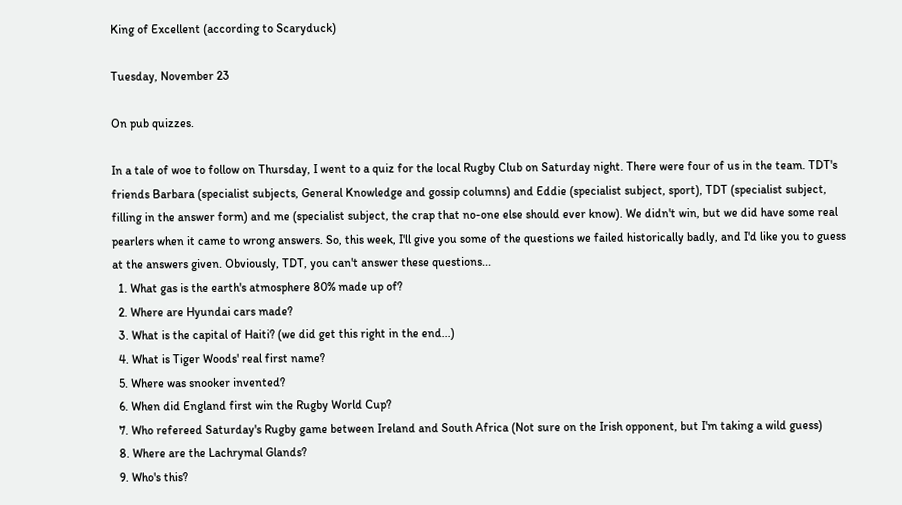King of Excellent (according to Scaryduck)

Tuesday, November 23

On pub quizzes.

In a tale of woe to follow on Thursday, I went to a quiz for the local Rugby Club on Saturday night. There were four of us in the team. TDT's friends Barbara (specialist subjects, General Knowledge and gossip columns) and Eddie (specialist subject, sport), TDT (specialist subject, filling in the answer form) and me (specialist subject, the crap that no-one else should ever know). We didn't win, but we did have some real pearlers when it came to wrong answers. So, this week, I'll give you some of the questions we failed historically badly, and I'd like you to guess at the answers given. Obviously, TDT, you can't answer these questions...
  1. What gas is the earth's atmosphere 80% made up of?
  2. Where are Hyundai cars made?
  3. What is the capital of Haiti? (we did get this right in the end...)
  4. What is Tiger Woods' real first name?
  5. Where was snooker invented?
  6. When did England first win the Rugby World Cup?
  7. Who refereed Saturday's Rugby game between Ireland and South Africa (Not sure on the Irish opponent, but I'm taking a wild guess)
  8. Where are the Lachrymal Glands?
  9. Who's this?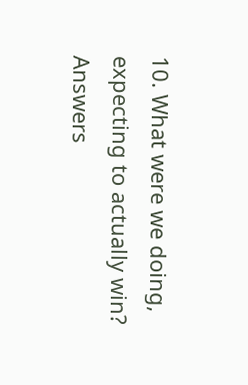10. What were we doing, expecting to actually win?
Answers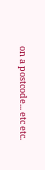on a postcode... etc etc.